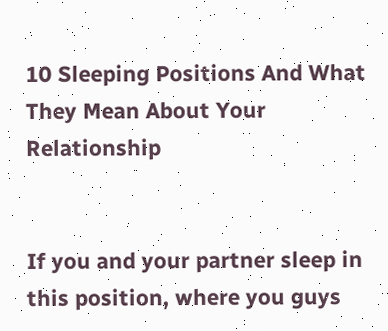10 Sleeping Positions And What They Mean About Your Relationship


If you and your partner sleep in this position, where you guys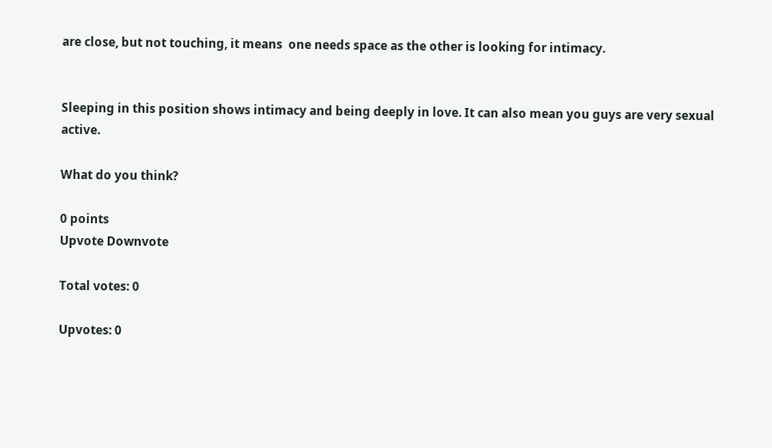are close, but not touching, it means  one needs space as the other is looking for intimacy.


Sleeping in this position shows intimacy and being deeply in love. It can also mean you guys are very sexual active.

What do you think?

0 points
Upvote Downvote

Total votes: 0

Upvotes: 0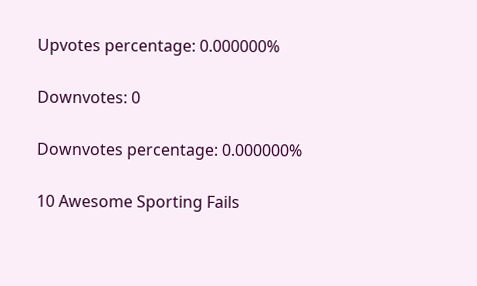Upvotes percentage: 0.000000%

Downvotes: 0

Downvotes percentage: 0.000000%

10 Awesome Sporting Fails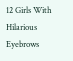12 Girls With Hilarious Eyebrows